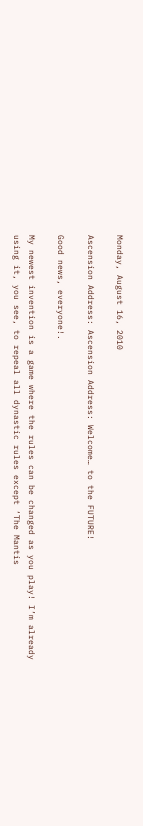Monday, August 16, 2010

Ascension Address: Ascension Address: Welcome… to the FUTURE!

Good news, everyone!.

My newest invention is a game where the rules can be changed as you play! I’m already using it, you see, to repeal all dynastic rules except ‘The Mantis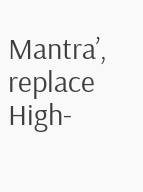Mantra’, replace High-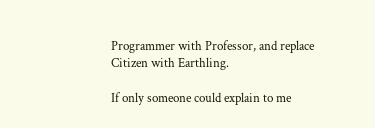Programmer with Professor, and replace Citizen with Earthling.

If only someone could explain to me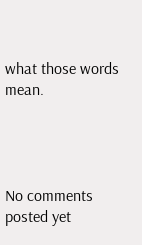what those words mean.




No comments posted yet